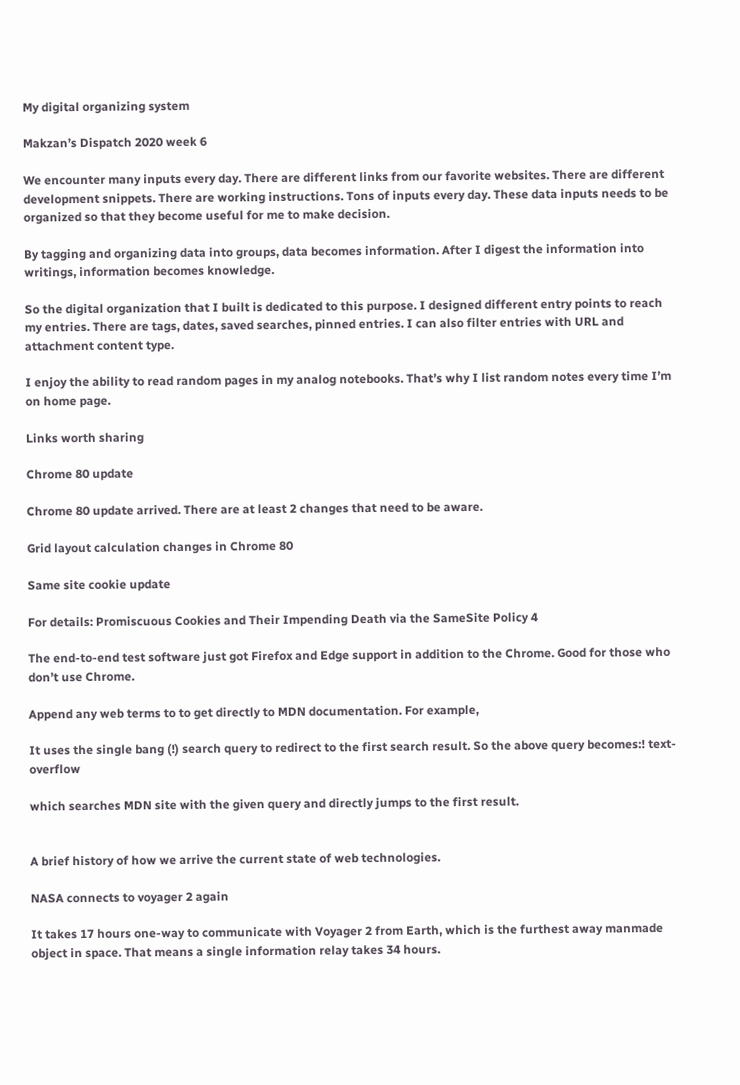My digital organizing system

Makzan’s Dispatch 2020 week 6

We encounter many inputs every day. There are different links from our favorite websites. There are different development snippets. There are working instructions. Tons of inputs every day. These data inputs needs to be organized so that they become useful for me to make decision.

By tagging and organizing data into groups, data becomes information. After I digest the information into writings, information becomes knowledge.

So the digital organization that I built is dedicated to this purpose. I designed different entry points to reach my entries. There are tags, dates, saved searches, pinned entries. I can also filter entries with URL and attachment content type.

I enjoy the ability to read random pages in my analog notebooks. That’s why I list random notes every time I’m on home page.

Links worth sharing

Chrome 80 update

Chrome 80 update arrived. There are at least 2 changes that need to be aware.

Grid layout calculation changes in Chrome 80

Same site cookie update

For details: Promiscuous Cookies and Their Impending Death via the SameSite Policy 4

The end-to-end test software just got Firefox and Edge support in addition to the Chrome. Good for those who don’t use Chrome.

Append any web terms to to get directly to MDN documentation. For example,

It uses the single bang (!) search query to redirect to the first search result. So the above query becomes:! text-overflow

which searches MDN site with the given query and directly jumps to the first result.


A brief history of how we arrive the current state of web technologies.

NASA connects to voyager 2 again

It takes 17 hours one-way to communicate with Voyager 2 from Earth, which is the furthest away manmade object in space. That means a single information relay takes 34 hours.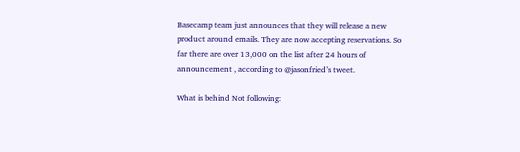Basecamp team just announces that they will release a new product around emails. They are now accepting reservations. So far there are over 13,000 on the list after 24 hours of announcement , according to @jasonfried’s tweet.

What is behind Not following: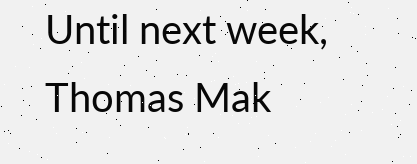Until next week,
Thomas Mak